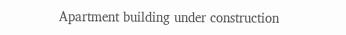Apartment building under construction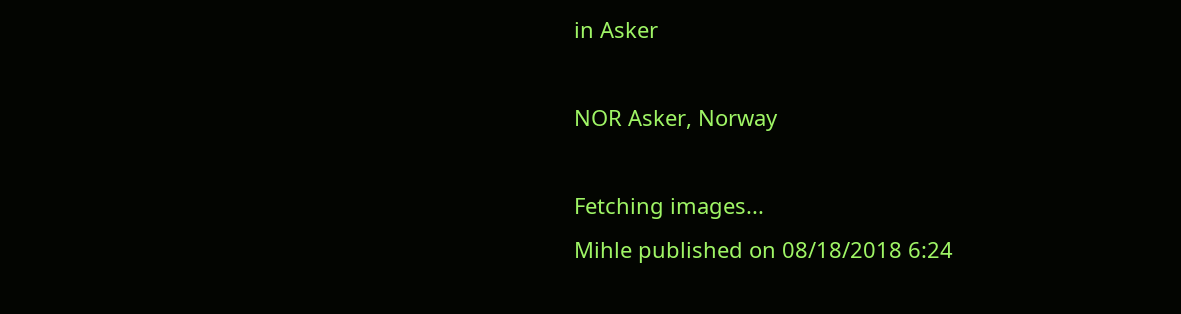in Asker

NOR Asker, Norway

Fetching images...
Mihle published on 08/18/2018 6:24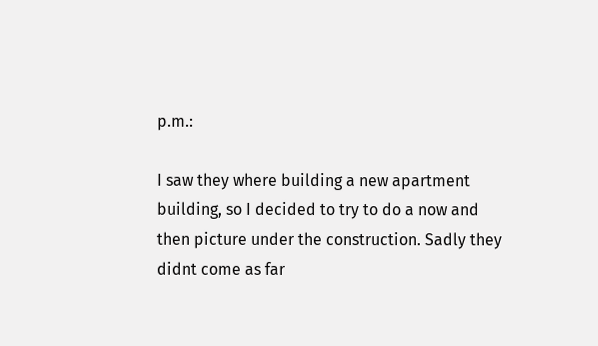p.m.:

I saw they where building a new apartment building, so I decided to try to do a now and then picture under the construction. Sadly they didnt come as far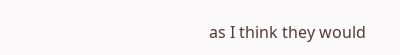as I think they would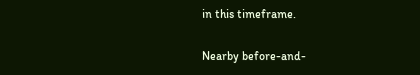in this timeframe.

Nearby before-and-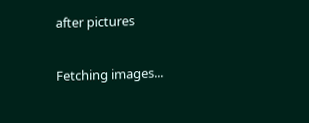after pictures

Fetching images...